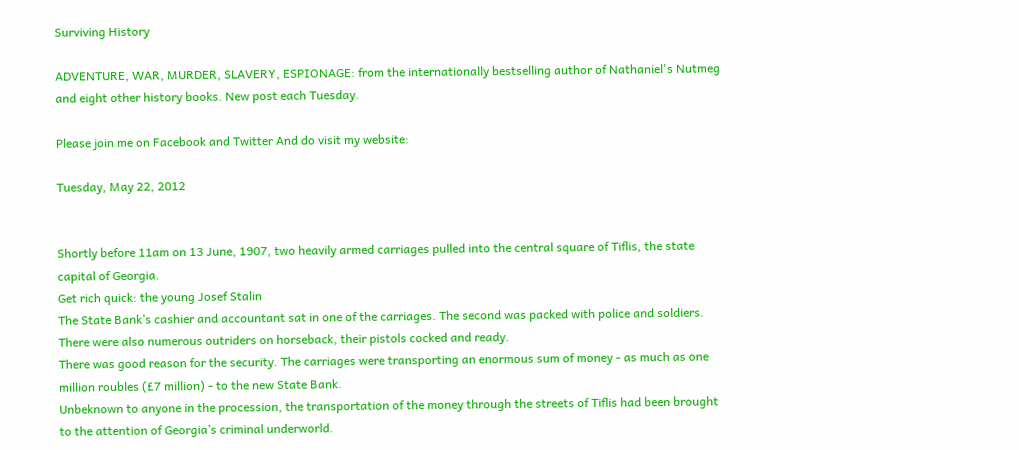Surviving History

ADVENTURE, WAR, MURDER, SLAVERY, ESPIONAGE: from the internationally bestselling author of Nathaniel's Nutmeg and eight other history books. New post each Tuesday.

Please join me on Facebook and Twitter And do visit my website:

Tuesday, May 22, 2012


Shortly before 11am on 13 June, 1907, two heavily armed carriages pulled into the central square of Tiflis, the state capital of Georgia.
Get rich quick: the young Josef Stalin
The State Bank’s cashier and accountant sat in one of the carriages. The second was packed with police and soldiers. There were also numerous outriders on horseback, their pistols cocked and ready.
There was good reason for the security. The carriages were transporting an enormous sum of money - as much as one million roubles (£7 million) - to the new State Bank.
Unbeknown to anyone in the procession, the transportation of the money through the streets of Tiflis had been brought to the attention of Georgia’s criminal underworld.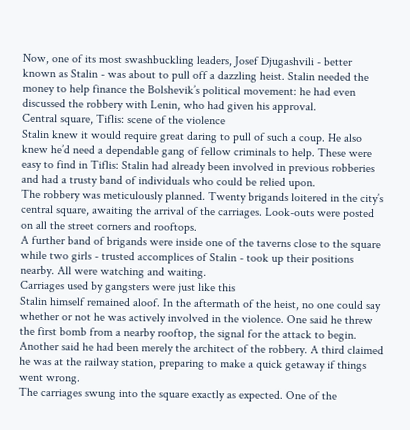Now, one of its most swashbuckling leaders, Josef Djugashvili - better known as Stalin - was about to pull off a dazzling heist. Stalin needed the money to help finance the Bolshevik’s political movement: he had even discussed the robbery with Lenin, who had given his approval.
Central square, Tiflis: scene of the violence
Stalin knew it would require great daring to pull of such a coup. He also knew he’d need a dependable gang of fellow criminals to help. These were easy to find in Tiflis: Stalin had already been involved in previous robberies and had a trusty band of individuals who could be relied upon.
The robbery was meticulously planned. Twenty brigands loitered in the city’s central square, awaiting the arrival of the carriages. Look-outs were posted on all the street corners and rooftops.
A further band of brigands were inside one of the taverns close to the square while two girls - trusted accomplices of Stalin - took up their positions nearby. All were watching and waiting.
Carriages used by gangsters were just like this
Stalin himself remained aloof. In the aftermath of the heist, no one could say whether or not he was actively involved in the violence. One said he threw the first bomb from a nearby rooftop, the signal for the attack to begin. Another said he had been merely the architect of the robbery. A third claimed he was at the railway station, preparing to make a quick getaway if things went wrong.
The carriages swung into the square exactly as expected. One of the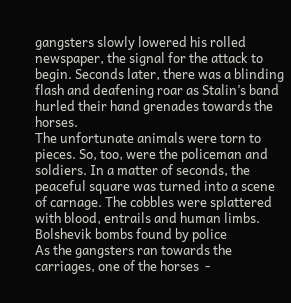gangsters slowly lowered his rolled newspaper, the signal for the attack to begin. Seconds later, there was a blinding flash and deafening roar as Stalin’s band hurled their hand grenades towards the horses.
The unfortunate animals were torn to pieces. So, too, were the policeman and soldiers. In a matter of seconds, the peaceful square was turned into a scene of carnage. The cobbles were splattered with blood, entrails and human limbs.
Bolshevik bombs found by police
As the gangsters ran towards the carriages, one of the horses  -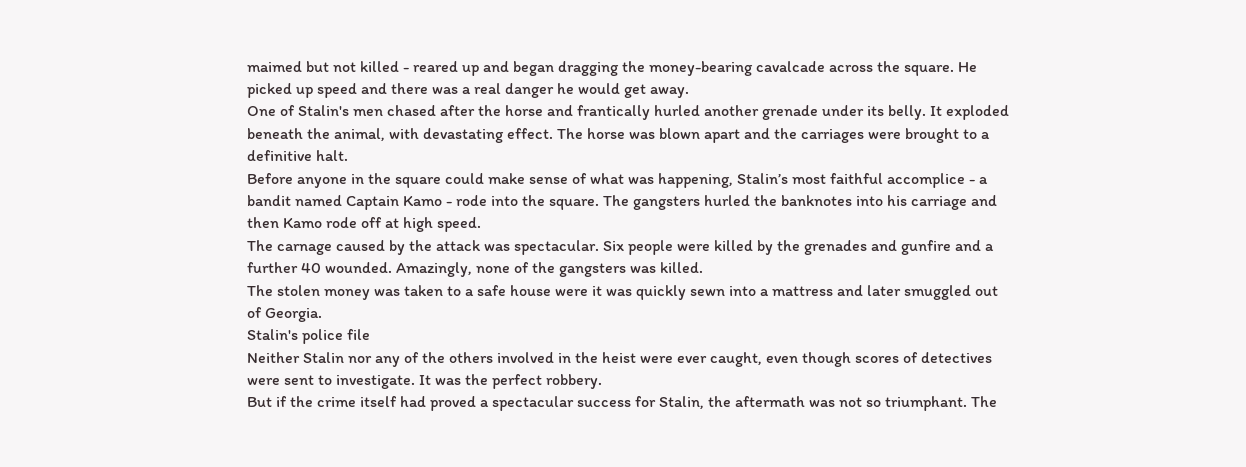maimed but not killed - reared up and began dragging the money-bearing cavalcade across the square. He picked up speed and there was a real danger he would get away.
One of Stalin's men chased after the horse and frantically hurled another grenade under its belly. It exploded beneath the animal, with devastating effect. The horse was blown apart and the carriages were brought to a definitive halt.
Before anyone in the square could make sense of what was happening, Stalin’s most faithful accomplice - a bandit named Captain Kamo - rode into the square. The gangsters hurled the banknotes into his carriage and then Kamo rode off at high speed.
The carnage caused by the attack was spectacular. Six people were killed by the grenades and gunfire and a further 40 wounded. Amazingly, none of the gangsters was killed.
The stolen money was taken to a safe house were it was quickly sewn into a mattress and later smuggled out of Georgia.
Stalin's police file
Neither Stalin nor any of the others involved in the heist were ever caught, even though scores of detectives were sent to investigate. It was the perfect robbery.
But if the crime itself had proved a spectacular success for Stalin, the aftermath was not so triumphant. The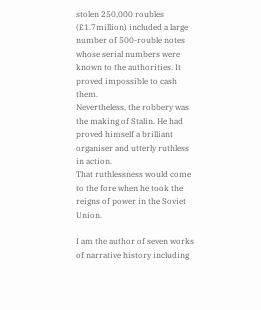stolen 250,000 roubles (£1.7million) included a large number of 500-rouble notes whose serial numbers were known to the authorities. It proved impossible to cash them.
Nevertheless, the robbery was the making of Stalin. He had proved himself a brilliant organiser and utterly ruthless in action.
That ruthlessness would come to the fore when he took the reigns of power in the Soviet Union.

I am the author of seven works of narrative history including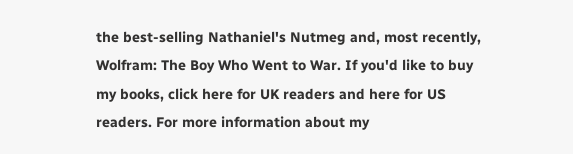the best-selling Nathaniel's Nutmeg and, most recently, Wolfram: The Boy Who Went to War. If you'd like to buy my books, click here for UK readers and here for US readers. For more information about my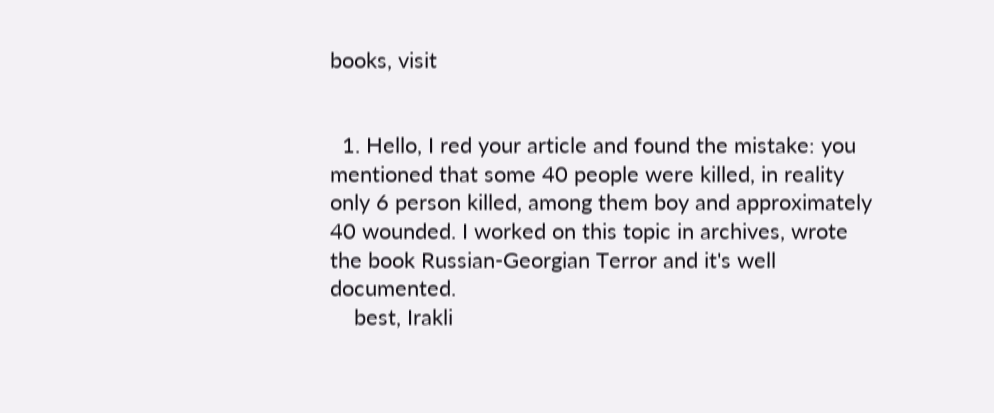books, visit


  1. Hello, I red your article and found the mistake: you mentioned that some 40 people were killed, in reality only 6 person killed, among them boy and approximately 40 wounded. I worked on this topic in archives, wrote the book Russian-Georgian Terror and it's well documented.
    best, Irakli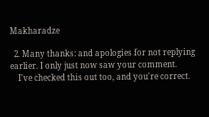Makharadze

  2. Many thanks: and apologies for not replying earlier. I only just now saw your comment.
    I've checked this out too, and you're correct.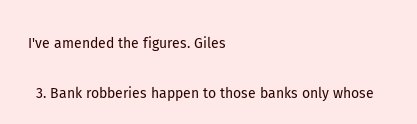I've amended the figures. Giles

  3. Bank robberies happen to those banks only whose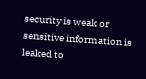security is weak or sensitive information is leaked to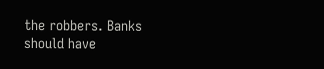the robbers. Banks should have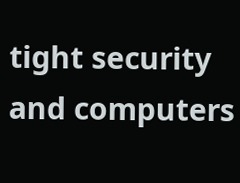tight security and computers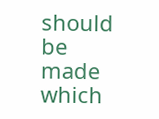should be made which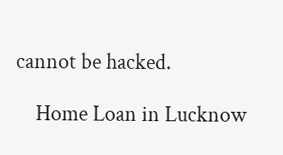cannot be hacked.

    Home Loan in Lucknow